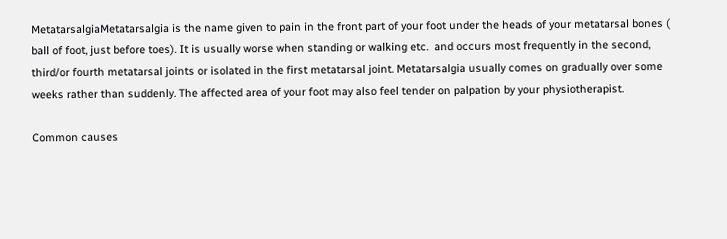MetatarsalgiaMetatarsalgia is the name given to pain in the front part of your foot under the heads of your metatarsal bones ( ball of foot, just before toes). It is usually worse when standing or walking etc.  and occurs most frequently in the second, third/or fourth metatarsal joints or isolated in the first metatarsal joint. Metatarsalgia usually comes on gradually over some weeks rather than suddenly. The affected area of your foot may also feel tender on palpation by your physiotherapist.

Common causes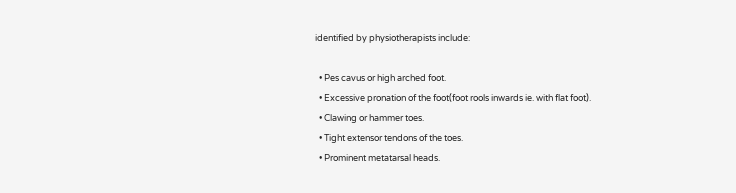identified by physiotherapists include:

  • Pes cavus or high arched foot.
  • Excessive pronation of the foot(foot rools inwards ie. with flat foot).
  • Clawing or hammer toes.
  • Tight extensor tendons of the toes.
  • Prominent metatarsal heads.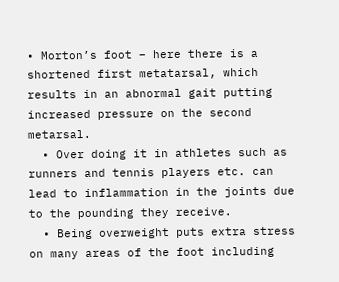• Morton’s foot – here there is a shortened first metatarsal, which results in an abnormal gait putting increased pressure on the second metarsal.
  • Over doing it in athletes such as runners and tennis players etc. can lead to inflammation in the joints due to the pounding they receive.
  • Being overweight puts extra stress on many areas of the foot including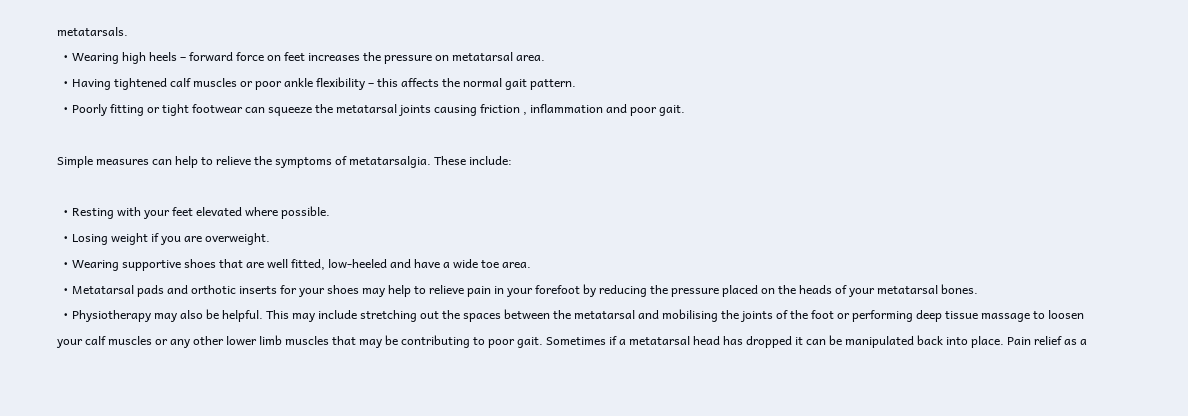metatarsals.
  • Wearing high heels – forward force on feet increases the pressure on metatarsal area.
  • Having tightened calf muscles or poor ankle flexibility – this affects the normal gait pattern.
  • Poorly fitting or tight footwear can squeeze the metatarsal joints causing friction , inflammation and poor gait.

Simple measures can help to relieve the symptoms of metatarsalgia. These include:

  • Resting with your feet elevated where possible.
  • Losing weight if you are overweight.
  • Wearing supportive shoes that are well fitted, low-heeled and have a wide toe area.
  • Metatarsal pads and orthotic inserts for your shoes may help to relieve pain in your forefoot by reducing the pressure placed on the heads of your metatarsal bones.
  • Physiotherapy may also be helpful. This may include stretching out the spaces between the metatarsal and mobilising the joints of the foot or performing deep tissue massage to loosen your calf muscles or any other lower limb muscles that may be contributing to poor gait. Sometimes if a metatarsal head has dropped it can be manipulated back into place. Pain relief as a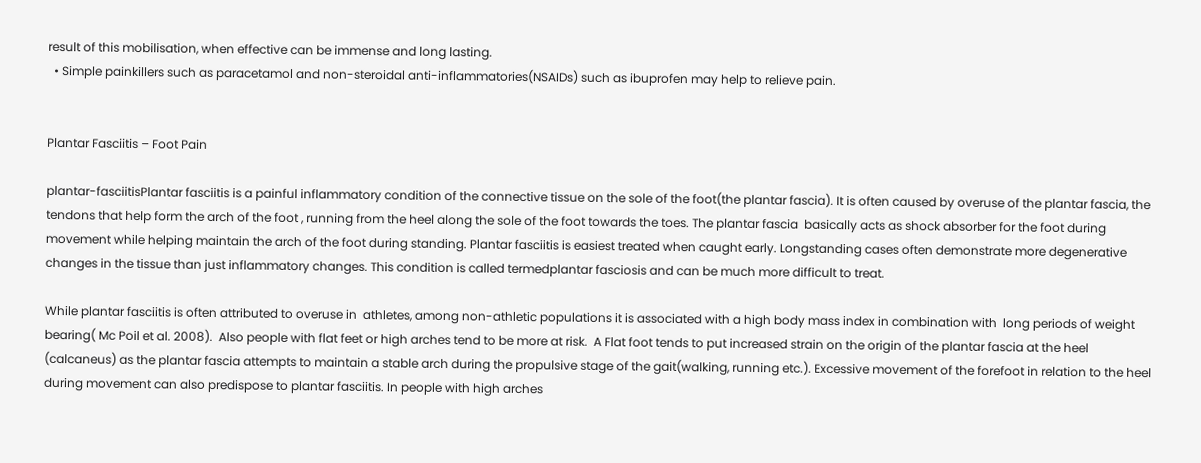result of this mobilisation, when effective can be immense and long lasting.
  • Simple painkillers such as paracetamol and non-steroidal anti-inflammatories(NSAIDs) such as ibuprofen may help to relieve pain.


Plantar Fasciitis – Foot Pain

plantar-fasciitisPlantar fasciitis is a painful inflammatory condition of the connective tissue on the sole of the foot(the plantar fascia). It is often caused by overuse of the plantar fascia, the tendons that help form the arch of the foot , running from the heel along the sole of the foot towards the toes. The plantar fascia  basically acts as shock absorber for the foot during movement while helping maintain the arch of the foot during standing. Plantar fasciitis is easiest treated when caught early. Longstanding cases often demonstrate more degenerative changes in the tissue than just inflammatory changes. This condition is called termedplantar fasciosis and can be much more difficult to treat.

While plantar fasciitis is often attributed to overuse in  athletes, among non-athletic populations it is associated with a high body mass index in combination with  long periods of weight bearing( Mc Poil et al. 2008).  Also people with flat feet or high arches tend to be more at risk.  A Flat foot tends to put increased strain on the origin of the plantar fascia at the heel (calcaneus) as the plantar fascia attempts to maintain a stable arch during the propulsive stage of the gait(walking, running etc.). Excessive movement of the forefoot in relation to the heel  during movement can also predispose to plantar fasciitis. In people with high arches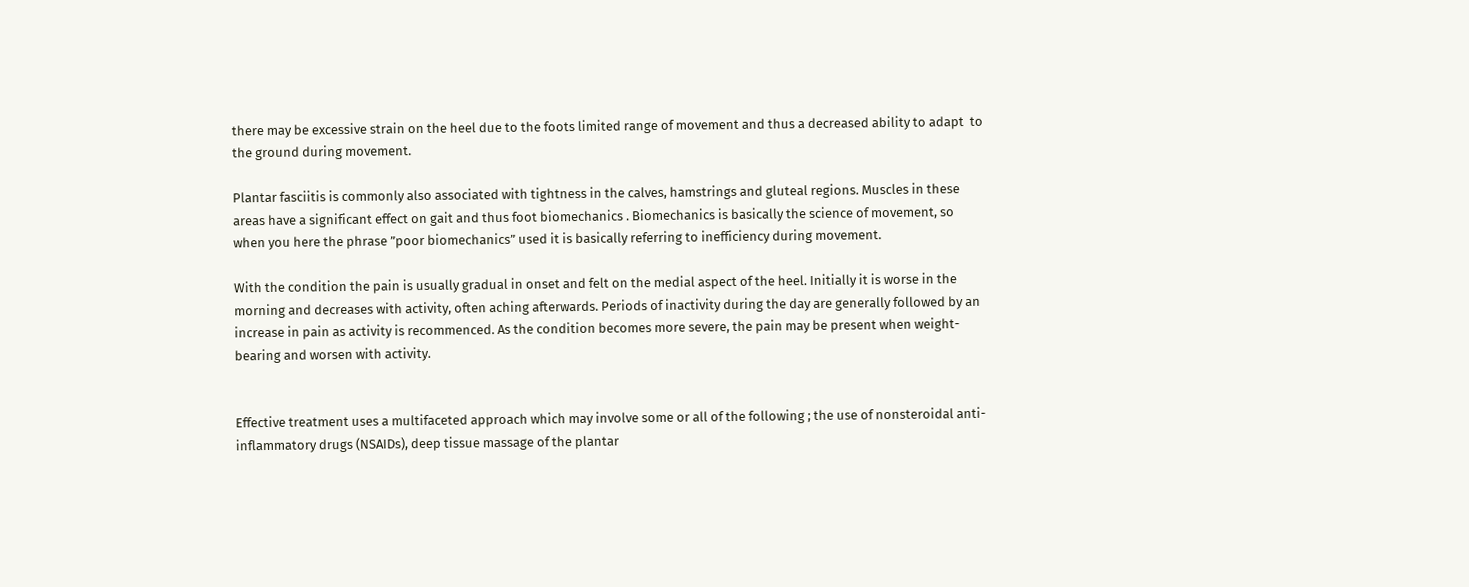there may be excessive strain on the heel due to the foots limited range of movement and thus a decreased ability to adapt  to the ground during movement.

Plantar fasciitis is commonly also associated with tightness in the calves, hamstrings and gluteal regions. Muscles in these areas have a significant effect on gait and thus foot biomechanics . Biomechanics is basically the science of movement, so when you here the phrase ”poor biomechanics” used it is basically referring to inefficiency during movement.

With the condition the pain is usually gradual in onset and felt on the medial aspect of the heel. Initially it is worse in the morning and decreases with activity, often aching afterwards. Periods of inactivity during the day are generally followed by an increase in pain as activity is recommenced. As the condition becomes more severe, the pain may be present when weight-bearing and worsen with activity.


Effective treatment uses a multifaceted approach which may involve some or all of the following ; the use of nonsteroidal anti-inflammatory drugs (NSAIDs), deep tissue massage of the plantar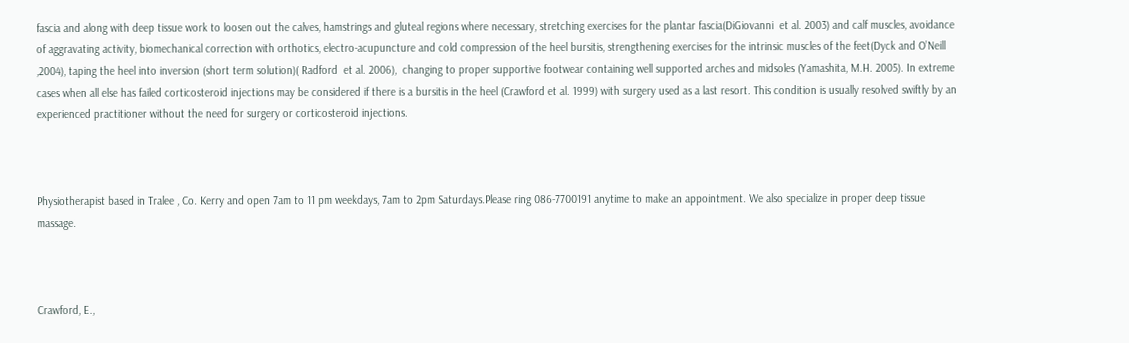fascia and along with deep tissue work to loosen out the calves, hamstrings and gluteal regions where necessary, stretching exercises for the plantar fascia(DiGiovanni  et al. 2003) and calf muscles, avoidance of aggravating activity, biomechanical correction with orthotics, electro-acupuncture and cold compression of the heel bursitis, strengthening exercises for the intrinsic muscles of the feet(Dyck and O’Neill ,2004), taping the heel into inversion (short term solution)( Radford  et al. 2006),  changing to proper supportive footwear containing well supported arches and midsoles (Yamashita, M.H. 2005). In extreme cases when all else has failed corticosteroid injections may be considered if there is a bursitis in the heel (Crawford et al. 1999) with surgery used as a last resort. This condition is usually resolved swiftly by an experienced practitioner without the need for surgery or corticosteroid injections.



Physiotherapist based in Tralee , Co. Kerry and open 7am to 11 pm weekdays, 7am to 2pm Saturdays.Please ring 086-7700191 anytime to make an appointment. We also specialize in proper deep tissue massage.



Crawford, E.,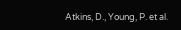Atkins, D., Young, P. et al.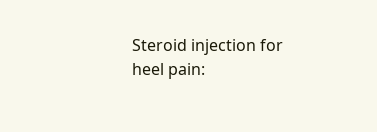Steroid injection for heel pain: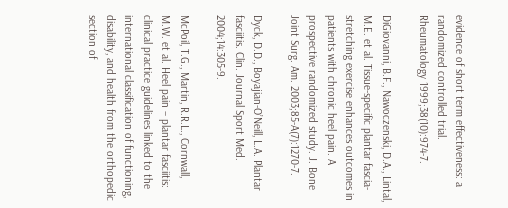evidence of short term effectiveness: a randomized controlled trial. Rheumatology 1999;38(10):974-7.

DiGiovanni, B.F., Nawoczenski, D.A., Lintal, M.E. et al. Tissue-specific plantar fascia-stretching exercise enhances outcomes in patients with chronic heel pain. A prospective randomized study. J. Bone Joint Surg. Am. 2003;85-A(7):1270-7.

Dyck, D.D., Boyajian-O’Neill, L.A. Plantar fasciitis. Clin. Journal Sport Med. 2004;14:305-9.

McPoil, T.G., Martin, R.R.L., Cornwall, M.W. et al. Heel pain – plantar fasciitis: clinical practice guidelines linked to the international classification of functioning, disability, and health from the orthopedic section of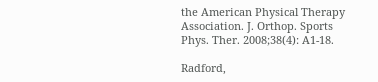the American Physical Therapy Association. J. Orthop. Sports Phys. Ther. 2008;38(4): A1-18.

Radford,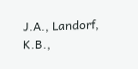J.A., Landorf, K.B.,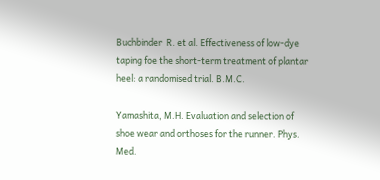Buchbinder  R. et al. Effectiveness of low-dye taping foe the short-term treatment of plantar heel: a randomised trial. B.M.C.

Yamashita, M.H. Evaluation and selection of shoe wear and orthoses for the runner. Phys. Med.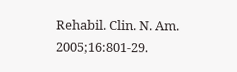Rehabil. Clin. N. Am. 2005;16:801-29.